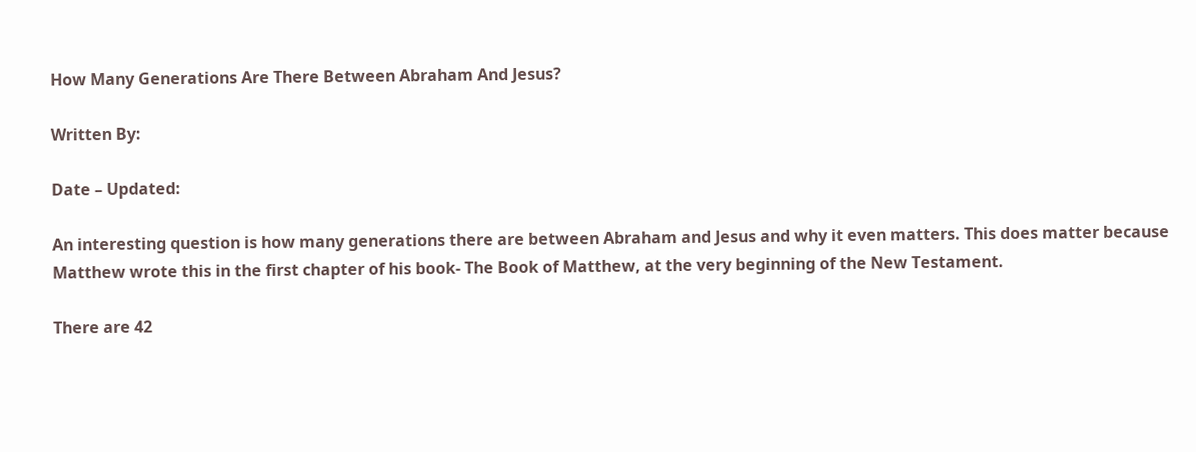How Many Generations Are There Between Abraham And Jesus?

Written By:

Date – Updated:

An interesting question is how many generations there are between Abraham and Jesus and why it even matters. This does matter because Matthew wrote this in the first chapter of his book- The Book of Matthew, at the very beginning of the New Testament.

There are 42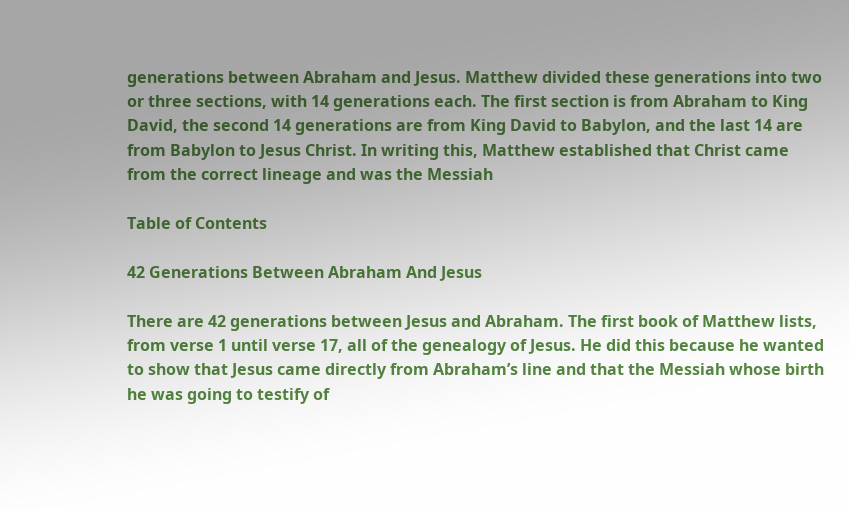generations between Abraham and Jesus. Matthew divided these generations into two or three sections, with 14 generations each. The first section is from Abraham to King David, the second 14 generations are from King David to Babylon, and the last 14 are from Babylon to Jesus Christ. In writing this, Matthew established that Christ came from the correct lineage and was the Messiah

Table of Contents

42 Generations Between Abraham And Jesus

There are 42 generations between Jesus and Abraham. The first book of Matthew lists, from verse 1 until verse 17, all of the genealogy of Jesus. He did this because he wanted to show that Jesus came directly from Abraham’s line and that the Messiah whose birth he was going to testify of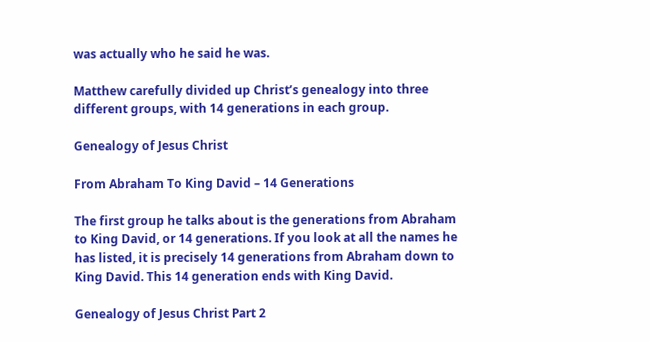was actually who he said he was.

Matthew carefully divided up Christ’s genealogy into three different groups, with 14 generations in each group.

Genealogy of Jesus Christ

From Abraham To King David – 14 Generations

The first group he talks about is the generations from Abraham to King David, or 14 generations. If you look at all the names he has listed, it is precisely 14 generations from Abraham down to King David. This 14 generation ends with King David.

Genealogy of Jesus Christ Part 2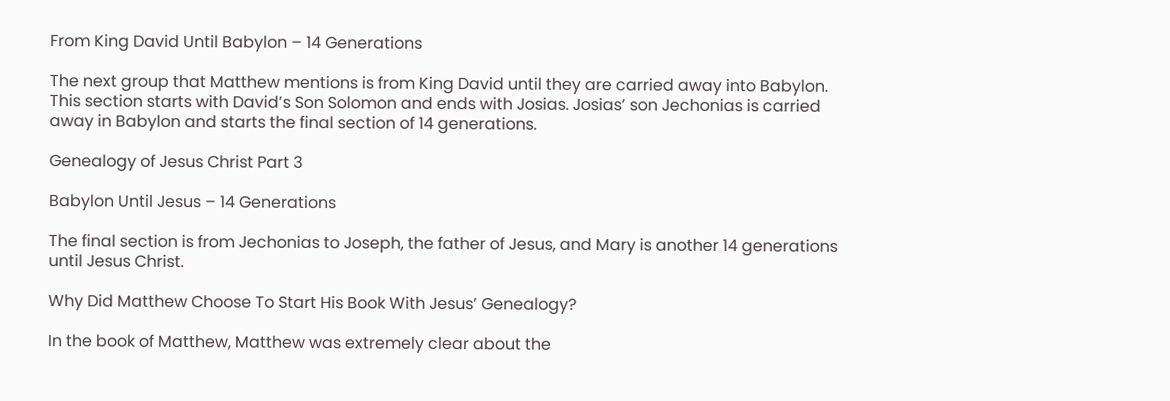From King David Until Babylon – 14 Generations

The next group that Matthew mentions is from King David until they are carried away into Babylon. This section starts with David’s Son Solomon and ends with Josias. Josias’ son Jechonias is carried away in Babylon and starts the final section of 14 generations.

Genealogy of Jesus Christ Part 3

Babylon Until Jesus – 14 Generations

The final section is from Jechonias to Joseph, the father of Jesus, and Mary is another 14 generations until Jesus Christ.

Why Did Matthew Choose To Start His Book With Jesus’ Genealogy?

In the book of Matthew, Matthew was extremely clear about the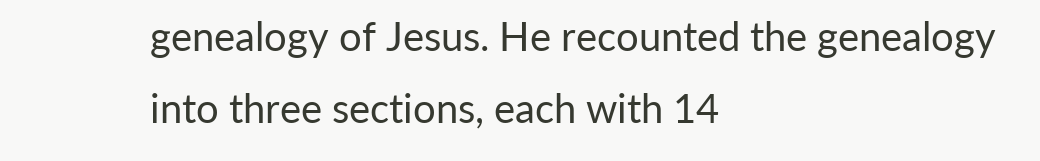genealogy of Jesus. He recounted the genealogy into three sections, each with 14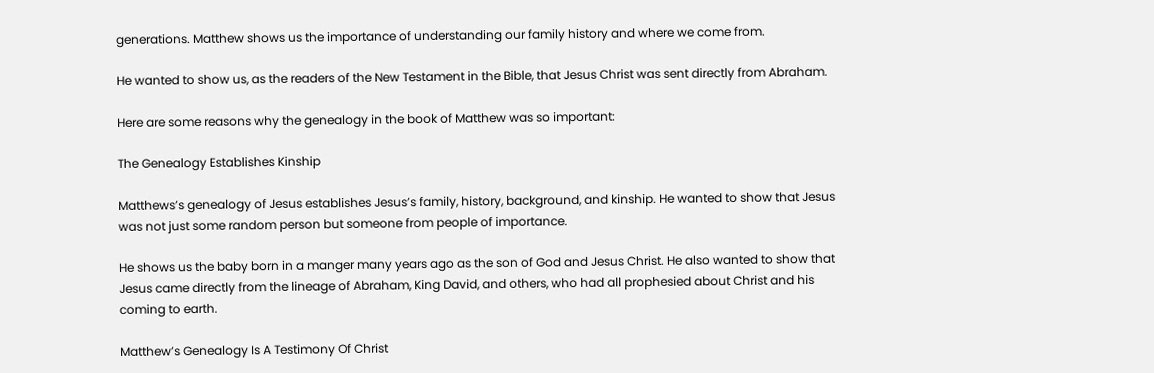generations. Matthew shows us the importance of understanding our family history and where we come from.

He wanted to show us, as the readers of the New Testament in the Bible, that Jesus Christ was sent directly from Abraham.

Here are some reasons why the genealogy in the book of Matthew was so important:

The Genealogy Establishes Kinship

Matthews’s genealogy of Jesus establishes Jesus’s family, history, background, and kinship. He wanted to show that Jesus was not just some random person but someone from people of importance.

He shows us the baby born in a manger many years ago as the son of God and Jesus Christ. He also wanted to show that Jesus came directly from the lineage of Abraham, King David, and others, who had all prophesied about Christ and his coming to earth.

Matthew’s Genealogy Is A Testimony Of Christ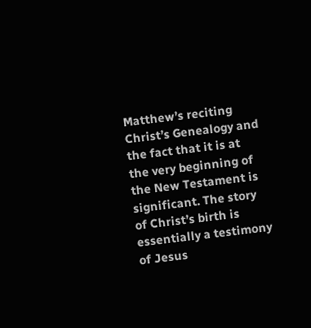Matthew’s reciting Christ’s Genealogy and the fact that it is at the very beginning of the New Testament is significant. The story of Christ’s birth is essentially a testimony of Jesus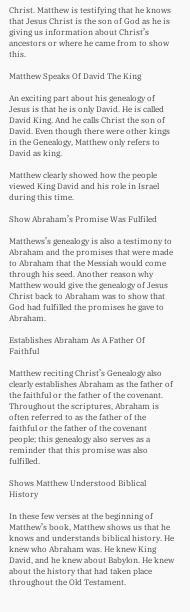Christ. Matthew is testifying that he knows that Jesus Christ is the son of God as he is giving us information about Christ’s ancestors or where he came from to show this.

Matthew Speaks Of David The King

An exciting part about his genealogy of Jesus is that he is only David. He is called David King. And he calls Christ the son of David. Even though there were other kings in the Genealogy, Matthew only refers to David as king.

Matthew clearly showed how the people viewed King David and his role in Israel during this time.

Show Abraham’s Promise Was Fulfiled

Matthews’s genealogy is also a testimony to Abraham and the promises that were made to Abraham that the Messiah would come through his seed. Another reason why Matthew would give the genealogy of Jesus Christ back to Abraham was to show that God had fulfilled the promises he gave to Abraham.

Establishes Abraham As A Father Of Faithful

Matthew reciting Christ’s Genealogy also clearly establishes Abraham as the father of the faithful or the father of the covenant. Throughout the scriptures, Abraham is often referred to as the father of the faithful or the father of the covenant people; this genealogy also serves as a reminder that this promise was also fulfilled.

Shows Matthew Understood Biblical History

In these few verses at the beginning of Matthew’s book, Matthew shows us that he knows and understands biblical history. He knew who Abraham was. He knew King David, and he knew about Babylon. He knew about the history that had taken place throughout the Old Testament.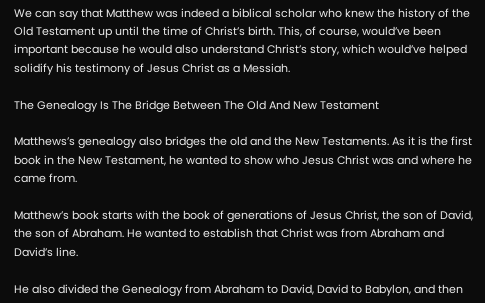We can say that Matthew was indeed a biblical scholar who knew the history of the Old Testament up until the time of Christ’s birth. This, of course, would’ve been important because he would also understand Christ’s story, which would’ve helped solidify his testimony of Jesus Christ as a Messiah.

The Genealogy Is The Bridge Between The Old And New Testament

Matthews’s genealogy also bridges the old and the New Testaments. As it is the first book in the New Testament, he wanted to show who Jesus Christ was and where he came from.

Matthew’s book starts with the book of generations of Jesus Christ, the son of David, the son of Abraham. He wanted to establish that Christ was from Abraham and David’s line.

He also divided the Genealogy from Abraham to David, David to Babylon, and then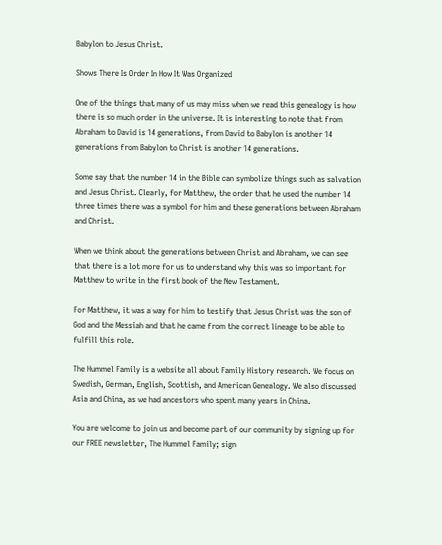Babylon to Jesus Christ.

Shows There Is Order In How It Was Organized

One of the things that many of us may miss when we read this genealogy is how there is so much order in the universe. It is interesting to note that from Abraham to David is 14 generations, from David to Babylon is another 14 generations from Babylon to Christ is another 14 generations.

Some say that the number 14 in the Bible can symbolize things such as salvation and Jesus Christ. Clearly, for Matthew, the order that he used the number 14 three times there was a symbol for him and these generations between Abraham and Christ.

When we think about the generations between Christ and Abraham, we can see that there is a lot more for us to understand why this was so important for Matthew to write in the first book of the New Testament.

For Matthew, it was a way for him to testify that Jesus Christ was the son of God and the Messiah and that he came from the correct lineage to be able to fulfill this role.

The Hummel Family is a website all about Family History research. We focus on Swedish, German, English, Scottish, and American Genealogy. We also discussed Asia and China, as we had ancestors who spent many years in China.

You are welcome to join us and become part of our community by signing up for our FREE newsletter, The Hummel Family; sign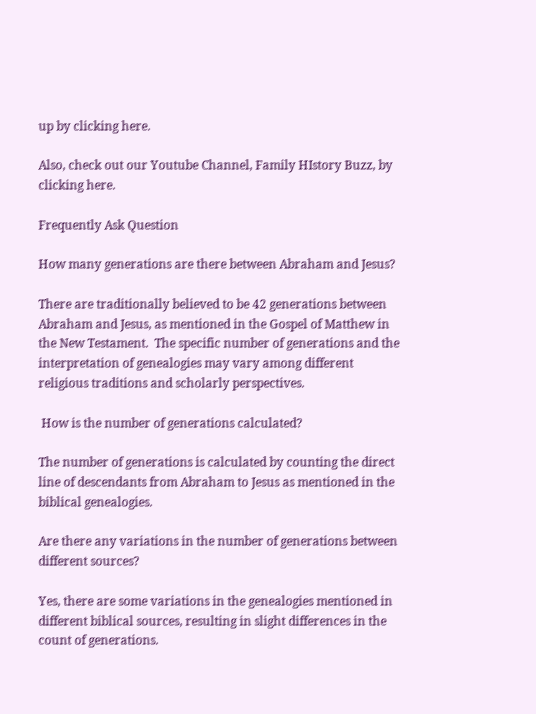up by clicking here.

Also, check out our Youtube Channel, Family HIstory Buzz, by clicking here.

Frequently Ask Question

How many generations are there between Abraham and Jesus?

There are traditionally believed to be 42 generations between Abraham and Jesus, as mentioned in the Gospel of Matthew in the New Testament.  The specific number of generations and the interpretation of genealogies may vary among different religious traditions and scholarly perspectives.

 How is the number of generations calculated?

The number of generations is calculated by counting the direct line of descendants from Abraham to Jesus as mentioned in the biblical genealogies.

Are there any variations in the number of generations between different sources?

Yes, there are some variations in the genealogies mentioned in different biblical sources, resulting in slight differences in the count of generations.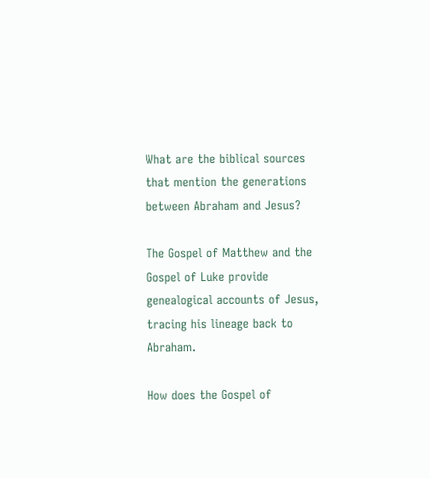What are the biblical sources that mention the generations between Abraham and Jesus?

The Gospel of Matthew and the Gospel of Luke provide genealogical accounts of Jesus, tracing his lineage back to Abraham.

How does the Gospel of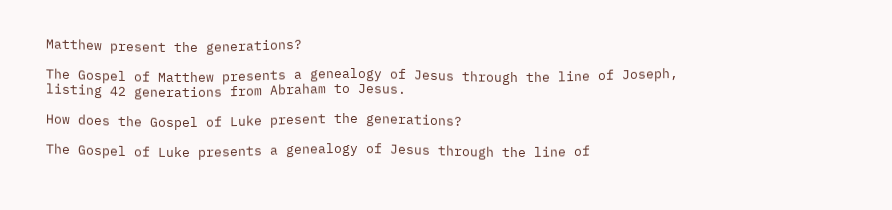Matthew present the generations?

The Gospel of Matthew presents a genealogy of Jesus through the line of Joseph, listing 42 generations from Abraham to Jesus.

How does the Gospel of Luke present the generations?

The Gospel of Luke presents a genealogy of Jesus through the line of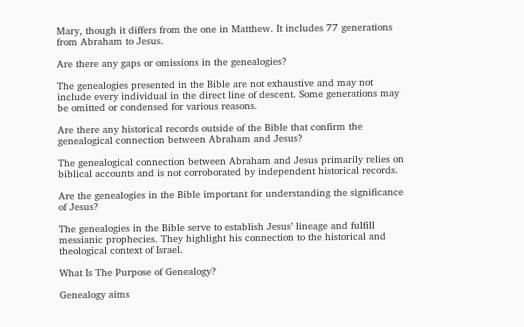Mary, though it differs from the one in Matthew. It includes 77 generations from Abraham to Jesus.

Are there any gaps or omissions in the genealogies?

The genealogies presented in the Bible are not exhaustive and may not include every individual in the direct line of descent. Some generations may be omitted or condensed for various reasons.

Are there any historical records outside of the Bible that confirm the genealogical connection between Abraham and Jesus?

The genealogical connection between Abraham and Jesus primarily relies on biblical accounts and is not corroborated by independent historical records.

Are the genealogies in the Bible important for understanding the significance of Jesus?

The genealogies in the Bible serve to establish Jesus’ lineage and fulfill messianic prophecies. They highlight his connection to the historical and theological context of Israel.

What Is The Purpose of Genealogy?

Genealogy aims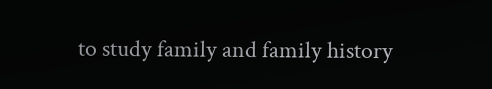to study family and family history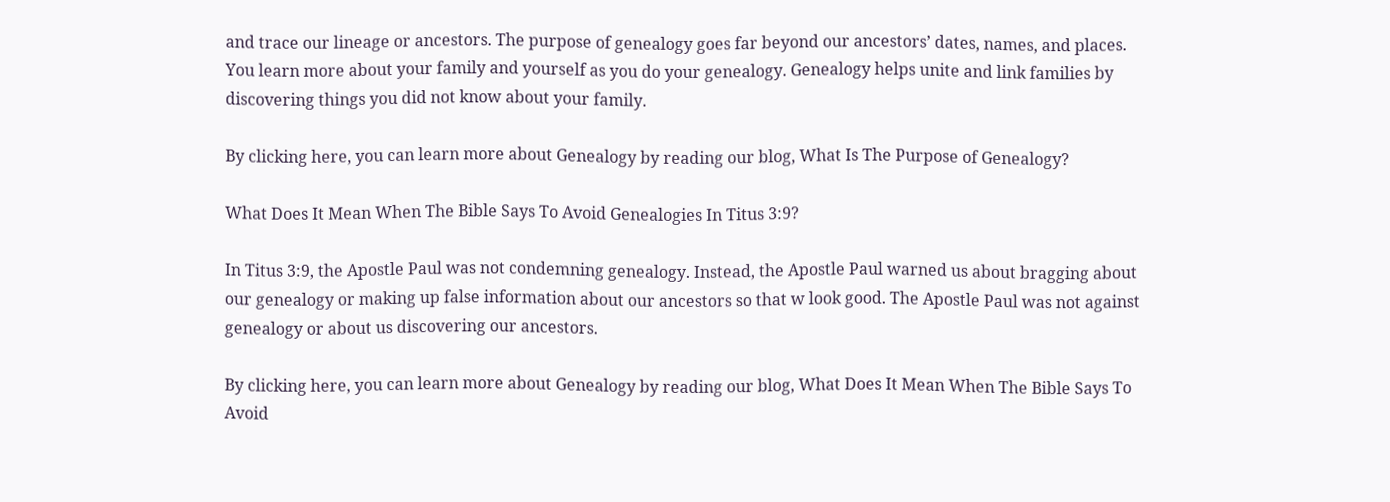and trace our lineage or ancestors. The purpose of genealogy goes far beyond our ancestors’ dates, names, and places. You learn more about your family and yourself as you do your genealogy. Genealogy helps unite and link families by discovering things you did not know about your family.

By clicking here, you can learn more about Genealogy by reading our blog, What Is The Purpose of Genealogy?

What Does It Mean When The Bible Says To Avoid Genealogies In Titus 3:9?

In Titus 3:9, the Apostle Paul was not condemning genealogy. Instead, the Apostle Paul warned us about bragging about our genealogy or making up false information about our ancestors so that w look good. The Apostle Paul was not against genealogy or about us discovering our ancestors.

By clicking here, you can learn more about Genealogy by reading our blog, What Does It Mean When The Bible Says To Avoid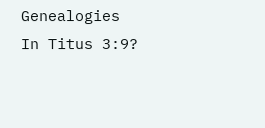Genealogies In Titus 3:9?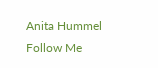Anita Hummel
Follow Me